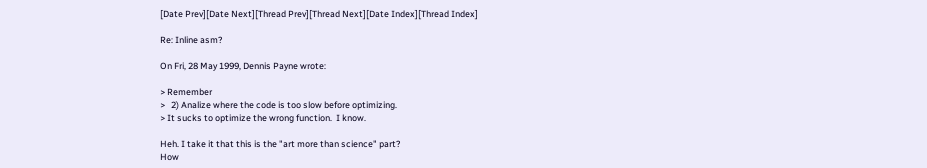[Date Prev][Date Next][Thread Prev][Thread Next][Date Index][Thread Index]

Re: Inline asm?

On Fri, 28 May 1999, Dennis Payne wrote:

> Remember
>   2) Analize where the code is too slow before optimizing.
> It sucks to optimize the wrong function.  I know.

Heh. I take it that this is the "art more than science" part?
How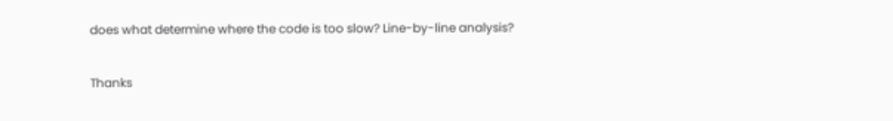does what determine where the code is too slow? Line-by-line analysis?

Thanks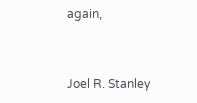again,


Joel R. Stanley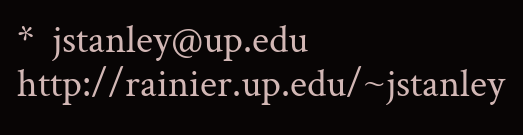*  jstanley@up.edu
http://rainier.up.edu/~jstanley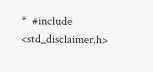*  #include <std_disclaimer.h>